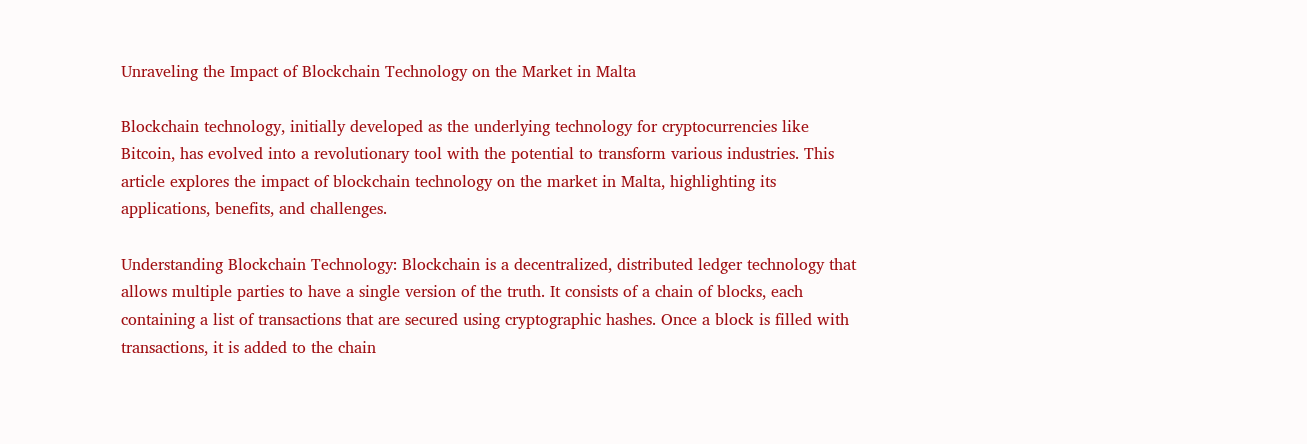Unraveling the Impact of Blockchain Technology on the Market in Malta

Blockchain technology, initially developed as the underlying technology for cryptocurrencies like Bitcoin, has evolved into a revolutionary tool with the potential to transform various industries. This article explores the impact of blockchain technology on the market in Malta, highlighting its applications, benefits, and challenges.

Understanding Blockchain Technology: Blockchain is a decentralized, distributed ledger technology that allows multiple parties to have a single version of the truth. It consists of a chain of blocks, each containing a list of transactions that are secured using cryptographic hashes. Once a block is filled with transactions, it is added to the chain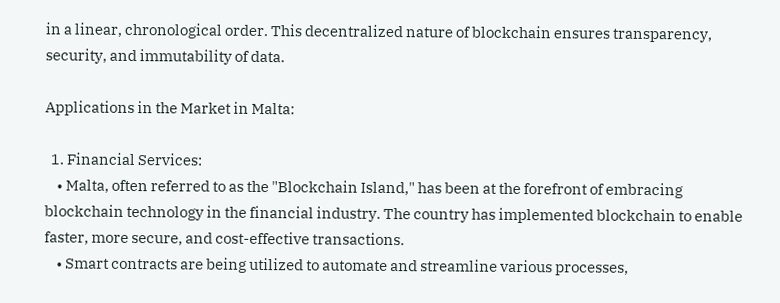in a linear, chronological order. This decentralized nature of blockchain ensures transparency, security, and immutability of data.

Applications in the Market in Malta:

  1. Financial Services:
    • Malta, often referred to as the "Blockchain Island," has been at the forefront of embracing blockchain technology in the financial industry. The country has implemented blockchain to enable faster, more secure, and cost-effective transactions.
    • Smart contracts are being utilized to automate and streamline various processes,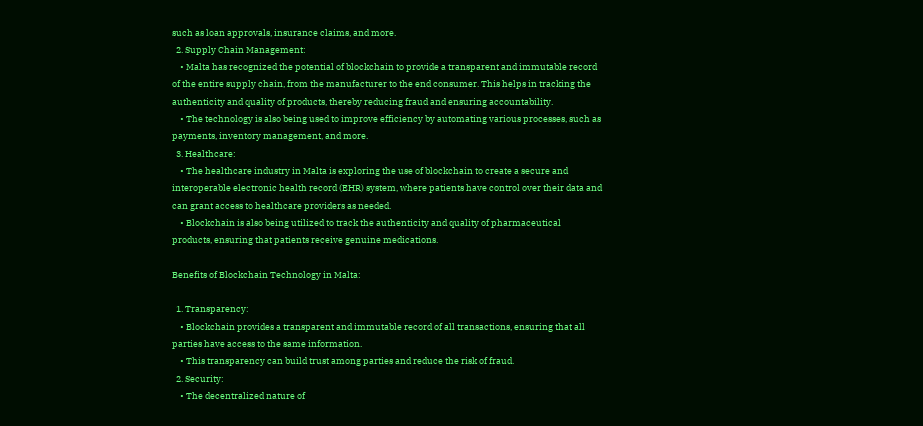such as loan approvals, insurance claims, and more.
  2. Supply Chain Management:
    • Malta has recognized the potential of blockchain to provide a transparent and immutable record of the entire supply chain, from the manufacturer to the end consumer. This helps in tracking the authenticity and quality of products, thereby reducing fraud and ensuring accountability.
    • The technology is also being used to improve efficiency by automating various processes, such as payments, inventory management, and more.
  3. Healthcare:
    • The healthcare industry in Malta is exploring the use of blockchain to create a secure and interoperable electronic health record (EHR) system, where patients have control over their data and can grant access to healthcare providers as needed.
    • Blockchain is also being utilized to track the authenticity and quality of pharmaceutical products, ensuring that patients receive genuine medications.

Benefits of Blockchain Technology in Malta:

  1. Transparency:
    • Blockchain provides a transparent and immutable record of all transactions, ensuring that all parties have access to the same information.
    • This transparency can build trust among parties and reduce the risk of fraud.
  2. Security:
    • The decentralized nature of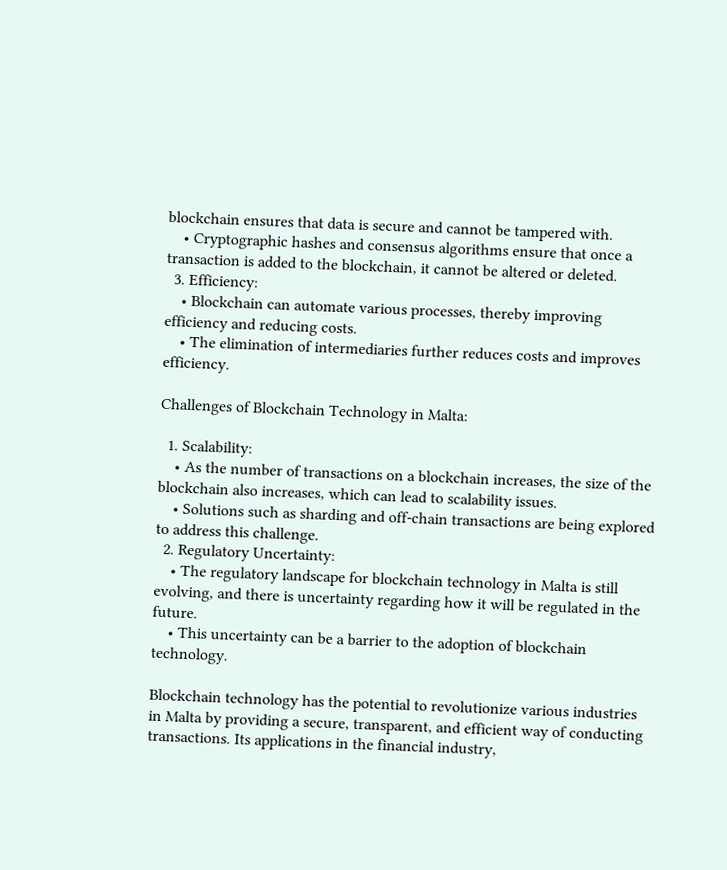blockchain ensures that data is secure and cannot be tampered with.
    • Cryptographic hashes and consensus algorithms ensure that once a transaction is added to the blockchain, it cannot be altered or deleted.
  3. Efficiency:
    • Blockchain can automate various processes, thereby improving efficiency and reducing costs.
    • The elimination of intermediaries further reduces costs and improves efficiency.

Challenges of Blockchain Technology in Malta:

  1. Scalability:
    • As the number of transactions on a blockchain increases, the size of the blockchain also increases, which can lead to scalability issues.
    • Solutions such as sharding and off-chain transactions are being explored to address this challenge.
  2. Regulatory Uncertainty:
    • The regulatory landscape for blockchain technology in Malta is still evolving, and there is uncertainty regarding how it will be regulated in the future.
    • This uncertainty can be a barrier to the adoption of blockchain technology.

Blockchain technology has the potential to revolutionize various industries in Malta by providing a secure, transparent, and efficient way of conducting transactions. Its applications in the financial industry,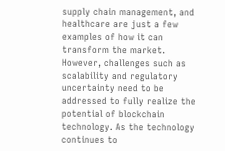supply chain management, and healthcare are just a few examples of how it can transform the market. However, challenges such as scalability and regulatory uncertainty need to be addressed to fully realize the potential of blockchain technology. As the technology continues to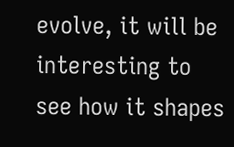evolve, it will be interesting to see how it shapes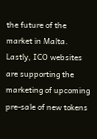the future of the market in Malta. Lastly, ICO websites are supporting the marketing of upcoming pre-sale of new tokens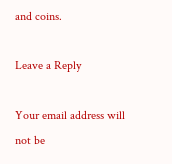and coins.

Leave a Reply

Your email address will not be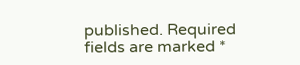published. Required fields are marked *